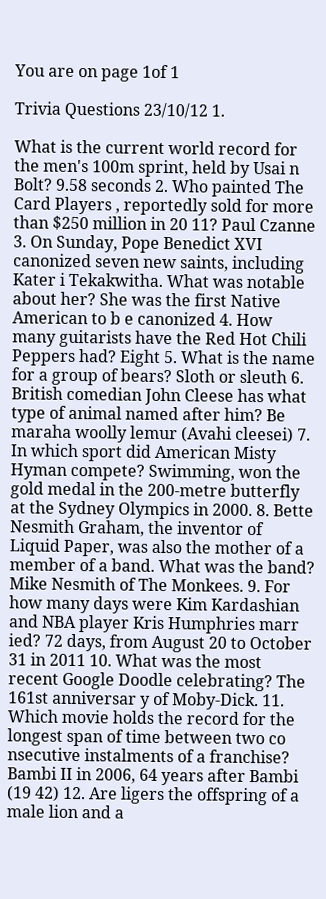You are on page 1of 1

Trivia Questions 23/10/12 1.

What is the current world record for the men's 100m sprint, held by Usai n Bolt? 9.58 seconds 2. Who painted The Card Players , reportedly sold for more than $250 million in 20 11? Paul Czanne 3. On Sunday, Pope Benedict XVI canonized seven new saints, including Kater i Tekakwitha. What was notable about her? She was the first Native American to b e canonized 4. How many guitarists have the Red Hot Chili Peppers had? Eight 5. What is the name for a group of bears? Sloth or sleuth 6. British comedian John Cleese has what type of animal named after him? Be maraha woolly lemur (Avahi cleesei) 7. In which sport did American Misty Hyman compete? Swimming, won the gold medal in the 200-metre butterfly at the Sydney Olympics in 2000. 8. Bette Nesmith Graham, the inventor of Liquid Paper, was also the mother of a member of a band. What was the band? Mike Nesmith of The Monkees. 9. For how many days were Kim Kardashian and NBA player Kris Humphries marr ied? 72 days, from August 20 to October 31 in 2011 10. What was the most recent Google Doodle celebrating? The 161st anniversar y of Moby-Dick. 11. Which movie holds the record for the longest span of time between two co nsecutive instalments of a franchise? Bambi II in 2006, 64 years after Bambi (19 42) 12. Are ligers the offspring of a male lion and a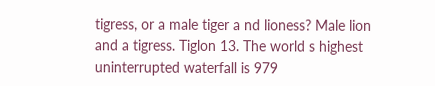tigress, or a male tiger a nd lioness? Male lion and a tigress. Tiglon 13. The world s highest uninterrupted waterfall is 979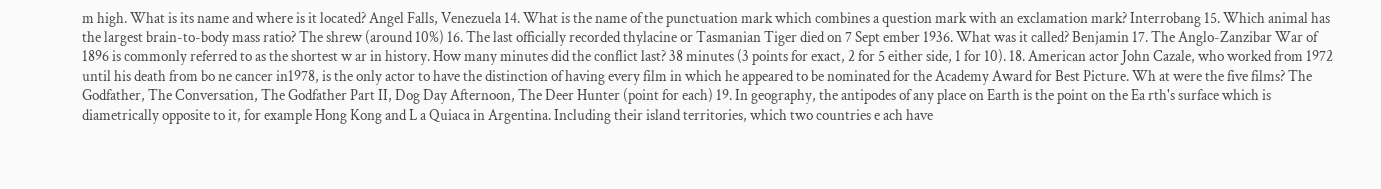m high. What is its name and where is it located? Angel Falls, Venezuela 14. What is the name of the punctuation mark which combines a question mark with an exclamation mark? Interrobang 15. Which animal has the largest brain-to-body mass ratio? The shrew (around 10%) 16. The last officially recorded thylacine or Tasmanian Tiger died on 7 Sept ember 1936. What was it called? Benjamin 17. The Anglo-Zanzibar War of 1896 is commonly referred to as the shortest w ar in history. How many minutes did the conflict last? 38 minutes (3 points for exact, 2 for 5 either side, 1 for 10). 18. American actor John Cazale, who worked from 1972 until his death from bo ne cancer in1978, is the only actor to have the distinction of having every film in which he appeared to be nominated for the Academy Award for Best Picture. Wh at were the five films? The Godfather, The Conversation, The Godfather Part II, Dog Day Afternoon, The Deer Hunter (point for each) 19. In geography, the antipodes of any place on Earth is the point on the Ea rth's surface which is diametrically opposite to it, for example Hong Kong and L a Quiaca in Argentina. Including their island territories, which two countries e ach have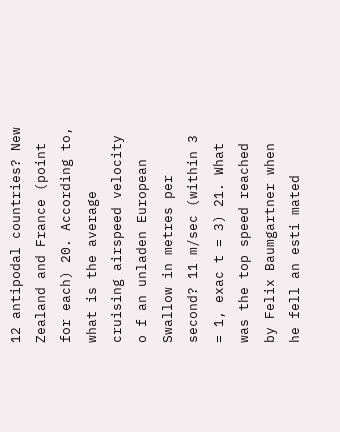12 antipodal countries? New Zealand and France (point for each) 20. According to, what is the average cruising airspeed velocity o f an unladen European Swallow in metres per second? 11 m/sec (within 3 = 1, exac t = 3) 21. What was the top speed reached by Felix Baumgartner when he fell an esti mated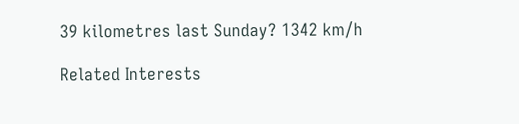39 kilometres last Sunday? 1342 km/h

Related Interests